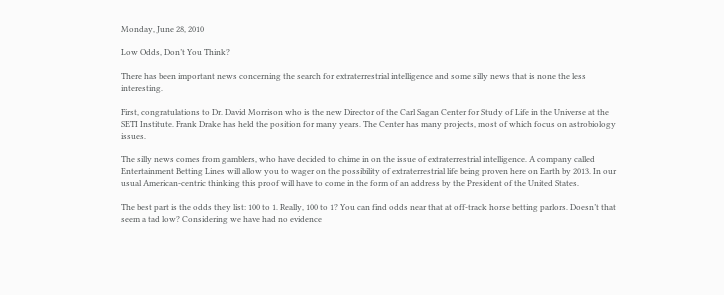Monday, June 28, 2010

Low Odds, Don’t You Think?

There has been important news concerning the search for extraterrestrial intelligence and some silly news that is none the less interesting.

First, congratulations to Dr. David Morrison who is the new Director of the Carl Sagan Center for Study of Life in the Universe at the SETI Institute. Frank Drake has held the position for many years. The Center has many projects, most of which focus on astrobiology issues.

The silly news comes from gamblers, who have decided to chime in on the issue of extraterrestrial intelligence. A company called Entertainment Betting Lines will allow you to wager on the possibility of extraterrestrial life being proven here on Earth by 2013. In our usual American-centric thinking this proof will have to come in the form of an address by the President of the United States.

The best part is the odds they list: 100 to 1. Really, 100 to 1? You can find odds near that at off-track horse betting parlors. Doesn’t that seem a tad low? Considering we have had no evidence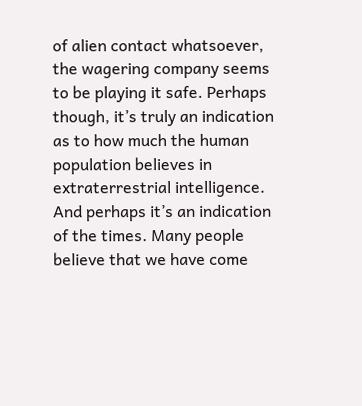of alien contact whatsoever, the wagering company seems to be playing it safe. Perhaps though, it’s truly an indication as to how much the human population believes in extraterrestrial intelligence. And perhaps it’s an indication of the times. Many people believe that we have come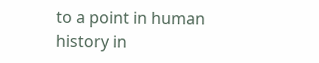to a point in human history in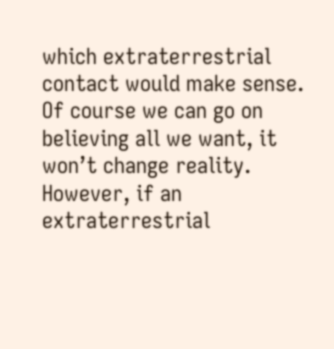which extraterrestrial contact would make sense. Of course we can go on believing all we want, it won’t change reality. However, if an extraterrestrial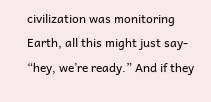civilization was monitoring Earth, all this might just say- “hey, we’re ready.” And if they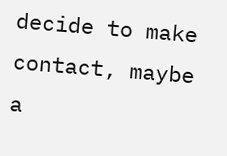decide to make contact, maybe a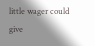little wager could give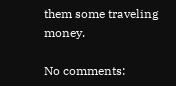them some traveling money.

No comments: